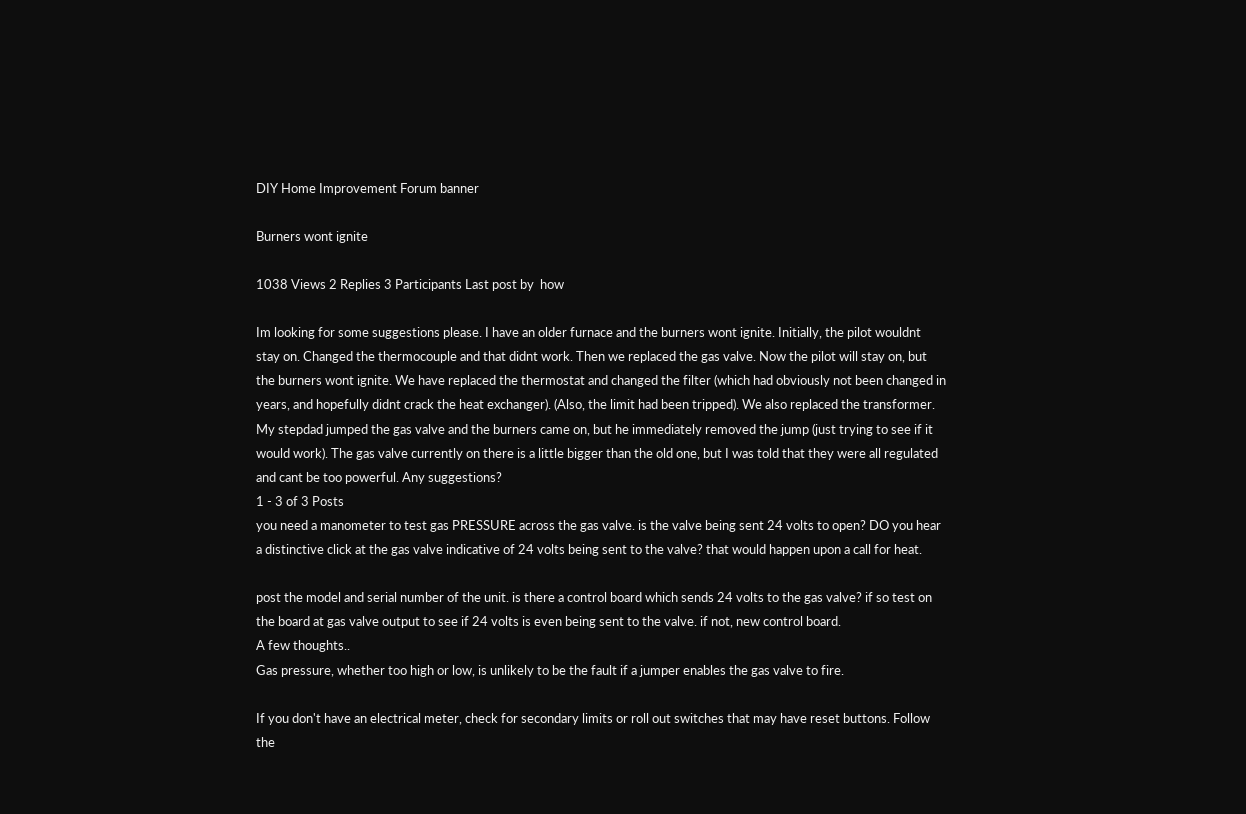DIY Home Improvement Forum banner

Burners wont ignite

1038 Views 2 Replies 3 Participants Last post by  how

Im looking for some suggestions please. I have an older furnace and the burners wont ignite. Initially, the pilot wouldnt stay on. Changed the thermocouple and that didnt work. Then we replaced the gas valve. Now the pilot will stay on, but the burners wont ignite. We have replaced the thermostat and changed the filter (which had obviously not been changed in years, and hopefully didnt crack the heat exchanger). (Also, the limit had been tripped). We also replaced the transformer. My stepdad jumped the gas valve and the burners came on, but he immediately removed the jump (just trying to see if it would work). The gas valve currently on there is a little bigger than the old one, but I was told that they were all regulated and cant be too powerful. Any suggestions?
1 - 3 of 3 Posts
you need a manometer to test gas PRESSURE across the gas valve. is the valve being sent 24 volts to open? DO you hear a distinctive click at the gas valve indicative of 24 volts being sent to the valve? that would happen upon a call for heat.

post the model and serial number of the unit. is there a control board which sends 24 volts to the gas valve? if so test on the board at gas valve output to see if 24 volts is even being sent to the valve. if not, new control board.
A few thoughts..
Gas pressure, whether too high or low, is unlikely to be the fault if a jumper enables the gas valve to fire.

If you don't have an electrical meter, check for secondary limits or roll out switches that may have reset buttons. Follow the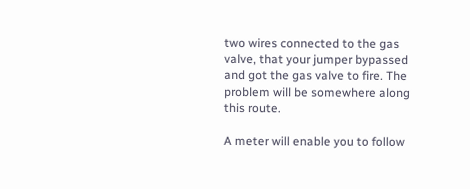two wires connected to the gas valve, that your jumper bypassed and got the gas valve to fire. The problem will be somewhere along this route.

A meter will enable you to follow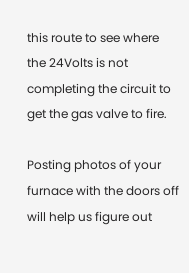this route to see where the 24Volts is not completing the circuit to get the gas valve to fire.

Posting photos of your furnace with the doors off will help us figure out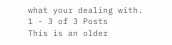what your dealing with.
1 - 3 of 3 Posts
This is an older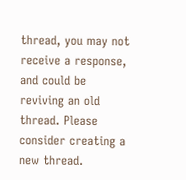thread, you may not receive a response, and could be reviving an old thread. Please consider creating a new thread.